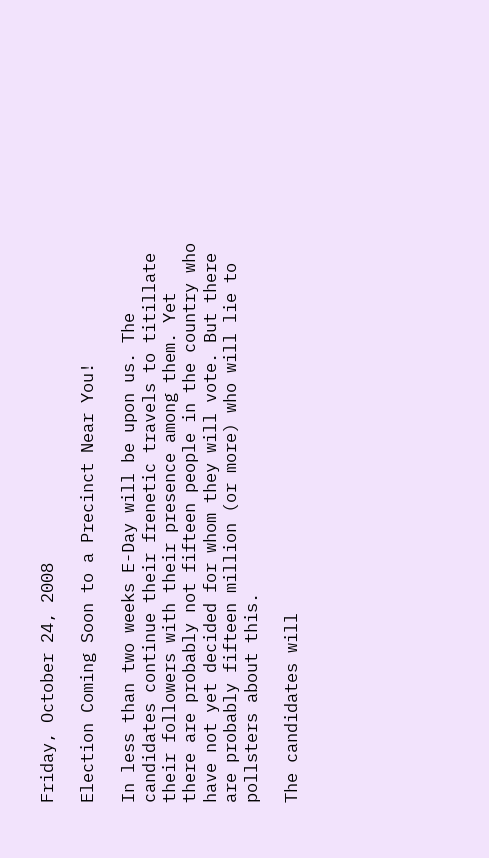Friday, October 24, 2008

Election Coming Soon to a Precinct Near You!

In less than two weeks E-Day will be upon us. The candidates continue their frenetic travels to titillate their followers with their presence among them. Yet there are probably not fifteen people in the country who have not yet decided for whom they will vote. But there are probably fifteen million (or more) who will lie to pollsters about this.

The candidates will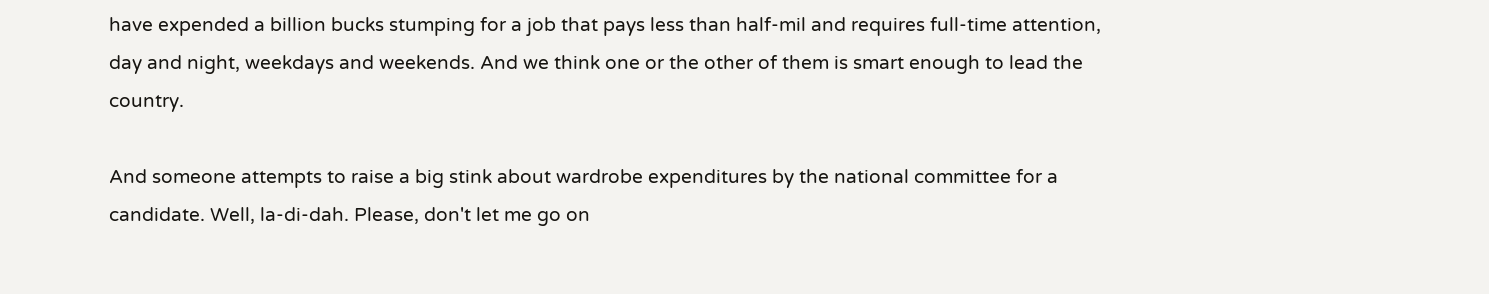have expended a billion bucks stumping for a job that pays less than half-mil and requires full-time attention, day and night, weekdays and weekends. And we think one or the other of them is smart enough to lead the country.

And someone attempts to raise a big stink about wardrobe expenditures by the national committee for a candidate. Well, la-di-dah. Please, don't let me go on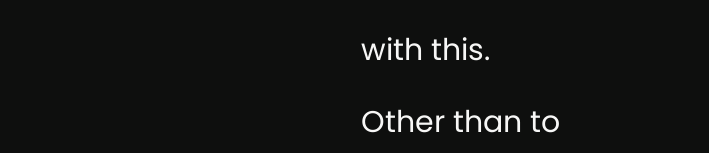with this.

Other than to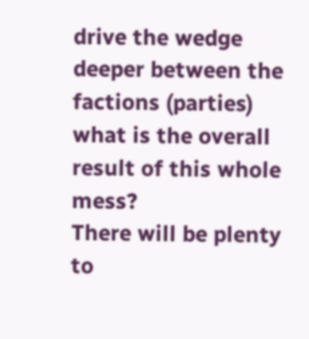drive the wedge deeper between the factions (parties) what is the overall result of this whole mess?
There will be plenty to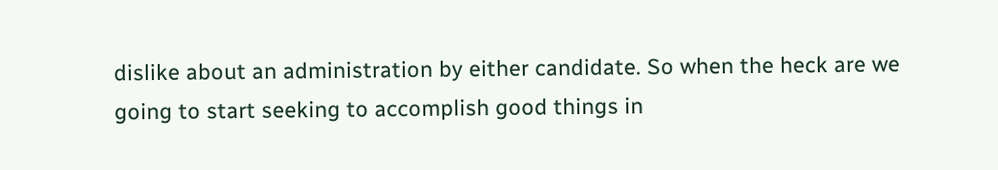dislike about an administration by either candidate. So when the heck are we going to start seeking to accomplish good things in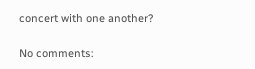concert with one another?

No comments: